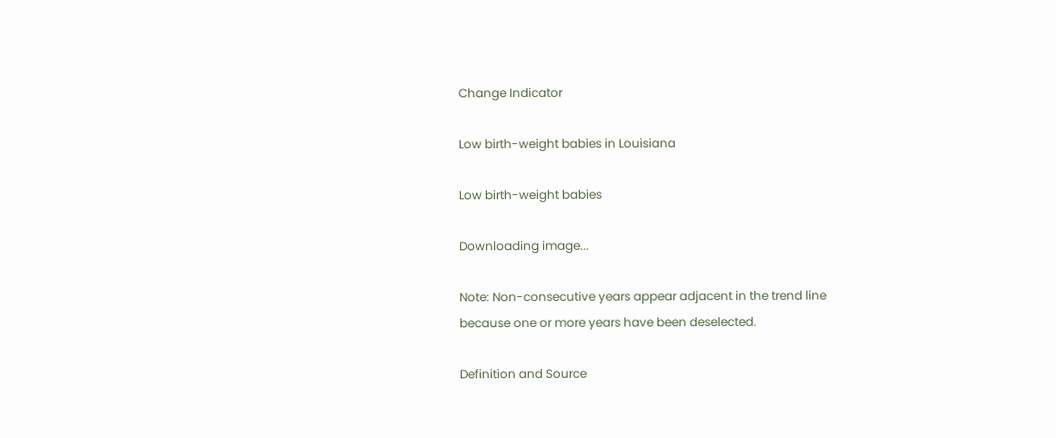Change Indicator

Low birth-weight babies in Louisiana

Low birth-weight babies

Downloading image...

Note: Non-consecutive years appear adjacent in the trend line
because one or more years have been deselected.

Definition and Source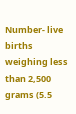Number- live births weighing less than 2,500 grams (5.5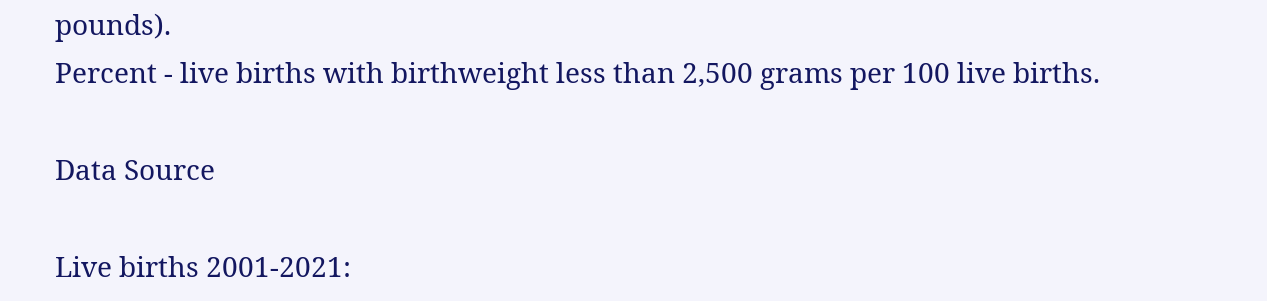pounds).
Percent - live births with birthweight less than 2,500 grams per 100 live births.

Data Source

Live births 2001-2021: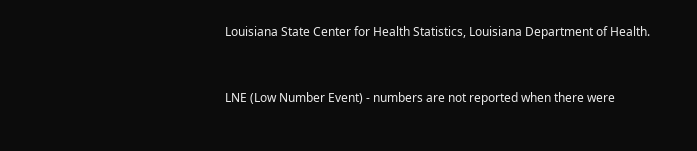Louisiana State Center for Health Statistics, Louisiana Department of Health.


LNE (Low Number Event) - numbers are not reported when there were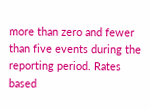more than zero and fewer than five events during the reporting period. Rates based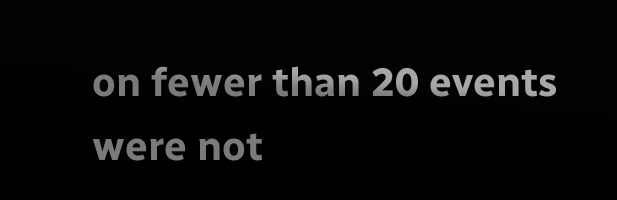on fewer than 20 events were not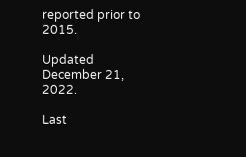reported prior to 2015.

Updated December 21, 2022.

Last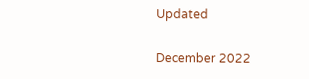Updated

December 2022